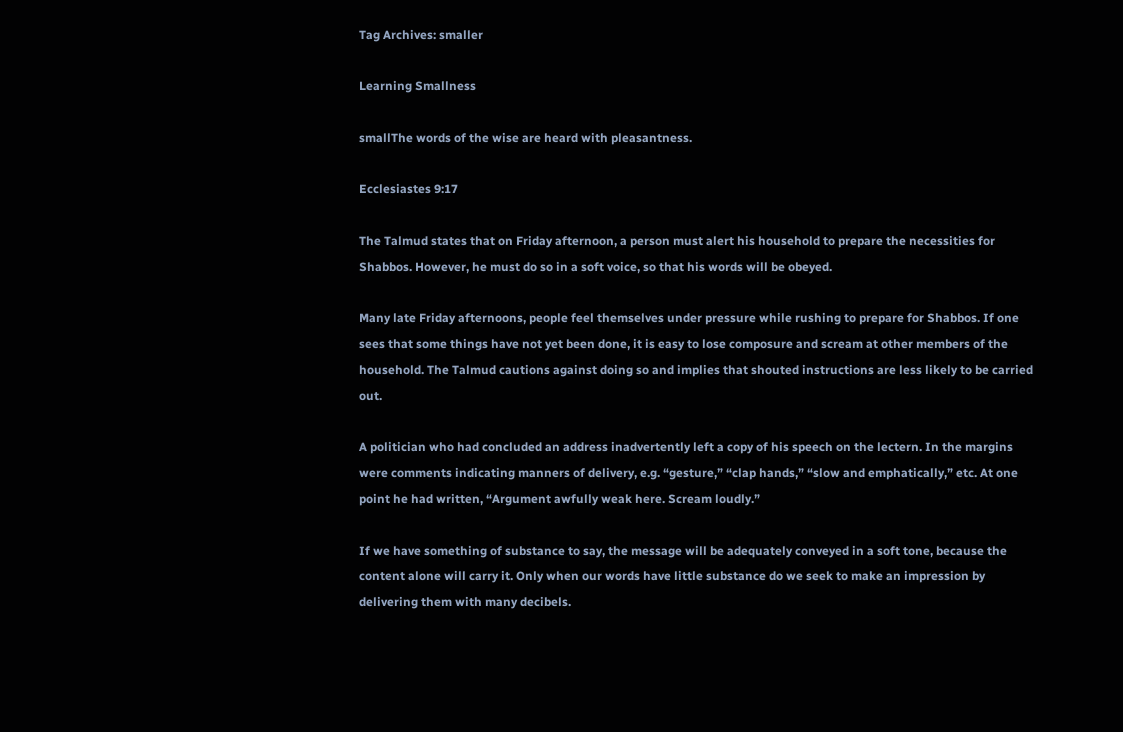Tag Archives: smaller

Learning Smallness

smallThe words of the wise are heard with pleasantness.

Ecclesiastes 9:17

The Talmud states that on Friday afternoon, a person must alert his household to prepare the necessities for Shabbos. However, he must do so in a soft voice, so that his words will be obeyed.

Many late Friday afternoons, people feel themselves under pressure while rushing to prepare for Shabbos. If one sees that some things have not yet been done, it is easy to lose composure and scream at other members of the household. The Talmud cautions against doing so and implies that shouted instructions are less likely to be carried out.

A politician who had concluded an address inadvertently left a copy of his speech on the lectern. In the margins were comments indicating manners of delivery, e.g. “gesture,” “clap hands,” “slow and emphatically,” etc. At one point he had written, “Argument awfully weak here. Scream loudly.”

If we have something of substance to say, the message will be adequately conveyed in a soft tone, because the content alone will carry it. Only when our words have little substance do we seek to make an impression by delivering them with many decibels.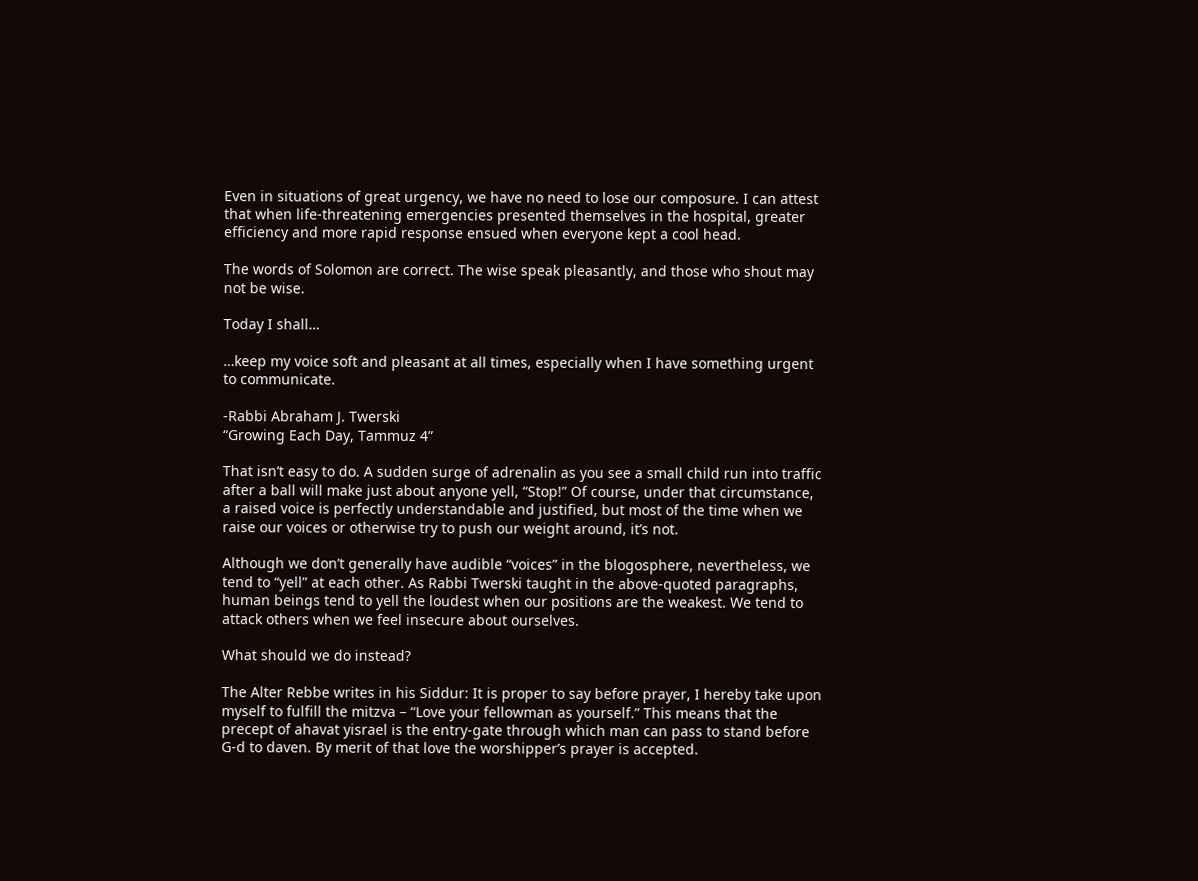Even in situations of great urgency, we have no need to lose our composure. I can attest that when life-threatening emergencies presented themselves in the hospital, greater efficiency and more rapid response ensued when everyone kept a cool head.

The words of Solomon are correct. The wise speak pleasantly, and those who shout may not be wise.

Today I shall…

…keep my voice soft and pleasant at all times, especially when I have something urgent to communicate.

-Rabbi Abraham J. Twerski
“Growing Each Day, Tammuz 4”

That isn’t easy to do. A sudden surge of adrenalin as you see a small child run into traffic after a ball will make just about anyone yell, “Stop!” Of course, under that circumstance, a raised voice is perfectly understandable and justified, but most of the time when we raise our voices or otherwise try to push our weight around, it’s not.

Although we don’t generally have audible “voices” in the blogosphere, nevertheless, we tend to “yell” at each other. As Rabbi Twerski taught in the above-quoted paragraphs, human beings tend to yell the loudest when our positions are the weakest. We tend to attack others when we feel insecure about ourselves.

What should we do instead?

The Alter Rebbe writes in his Siddur: It is proper to say before prayer, I hereby take upon myself to fulfill the mitzva – “Love your fellowman as yourself.” This means that the precept of ahavat yisrael is the entry-gate through which man can pass to stand before G-d to daven. By merit of that love the worshipper’s prayer is accepted.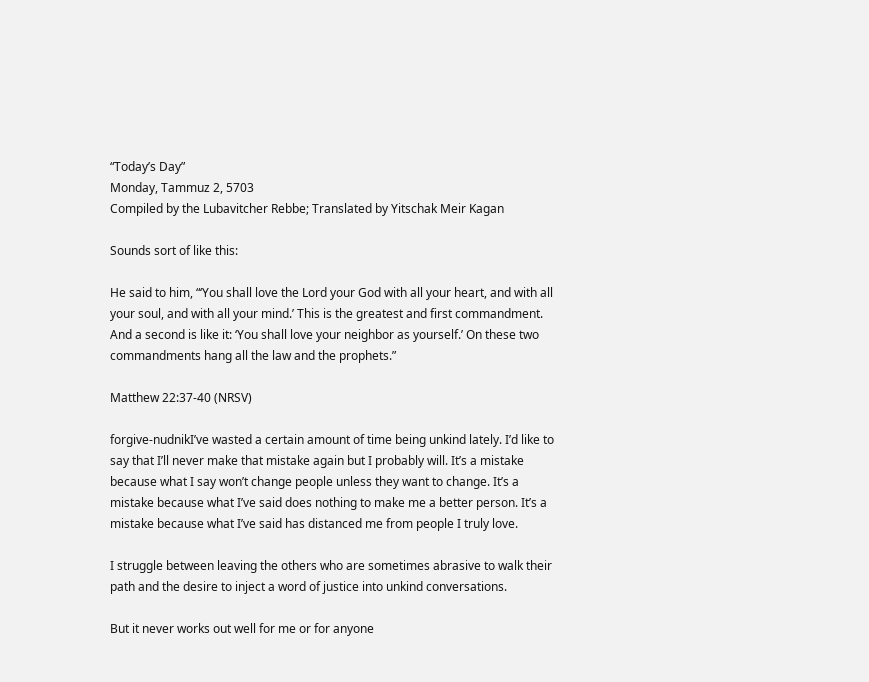“Today’s Day”
Monday, Tammuz 2, 5703
Compiled by the Lubavitcher Rebbe; Translated by Yitschak Meir Kagan

Sounds sort of like this:

He said to him, “‘You shall love the Lord your God with all your heart, and with all your soul, and with all your mind.’ This is the greatest and first commandment. And a second is like it: ‘You shall love your neighbor as yourself.’ On these two commandments hang all the law and the prophets.”

Matthew 22:37-40 (NRSV)

forgive-nudnikI’ve wasted a certain amount of time being unkind lately. I’d like to say that I’ll never make that mistake again but I probably will. It’s a mistake because what I say won’t change people unless they want to change. It’s a mistake because what I’ve said does nothing to make me a better person. It’s a mistake because what I’ve said has distanced me from people I truly love.

I struggle between leaving the others who are sometimes abrasive to walk their path and the desire to inject a word of justice into unkind conversations.

But it never works out well for me or for anyone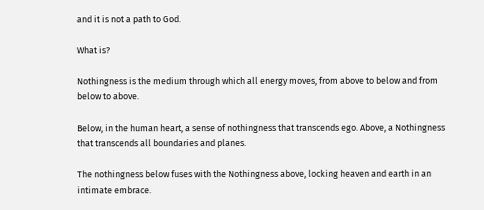and it is not a path to God.

What is?

Nothingness is the medium through which all energy moves, from above to below and from below to above.

Below, in the human heart, a sense of nothingness that transcends ego. Above, a Nothingness that transcends all boundaries and planes.

The nothingness below fuses with the Nothingness above, locking heaven and earth in an intimate embrace.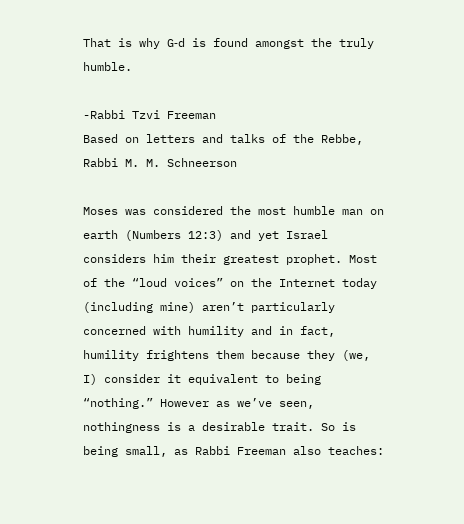That is why G‑d is found amongst the truly humble.

-Rabbi Tzvi Freeman
Based on letters and talks of the Rebbe, Rabbi M. M. Schneerson

Moses was considered the most humble man on earth (Numbers 12:3) and yet Israel considers him their greatest prophet. Most of the “loud voices” on the Internet today (including mine) aren’t particularly concerned with humility and in fact, humility frightens them because they (we, I) consider it equivalent to being “nothing.” However as we’ve seen, nothingness is a desirable trait. So is being small, as Rabbi Freeman also teaches: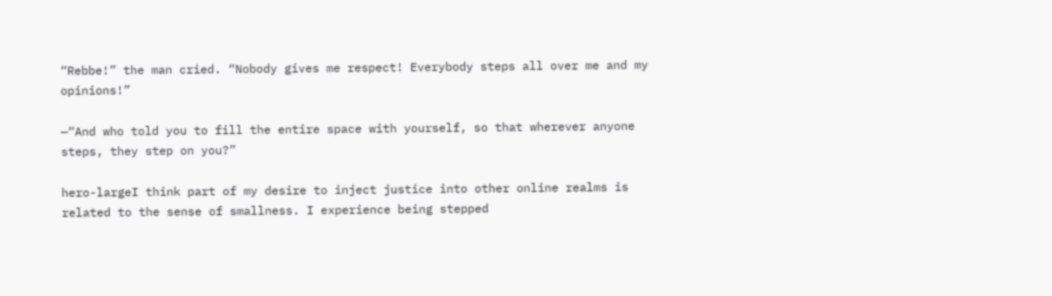“Rebbe!” the man cried. “Nobody gives me respect! Everybody steps all over me and my opinions!”

—“And who told you to fill the entire space with yourself, so that wherever anyone steps, they step on you?”

hero-largeI think part of my desire to inject justice into other online realms is related to the sense of smallness. I experience being stepped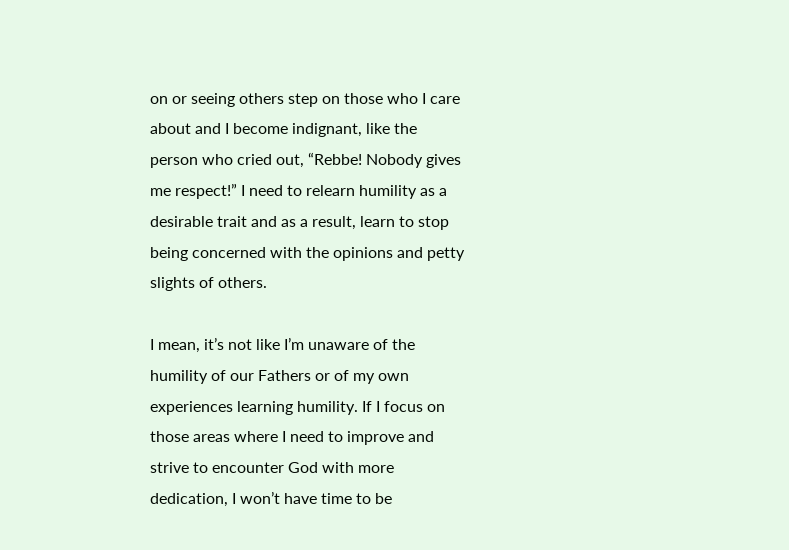on or seeing others step on those who I care about and I become indignant, like the person who cried out, “Rebbe! Nobody gives me respect!” I need to relearn humility as a desirable trait and as a result, learn to stop being concerned with the opinions and petty slights of others.

I mean, it’s not like I’m unaware of the humility of our Fathers or of my own experiences learning humility. If I focus on those areas where I need to improve and strive to encounter God with more dedication, I won’t have time to be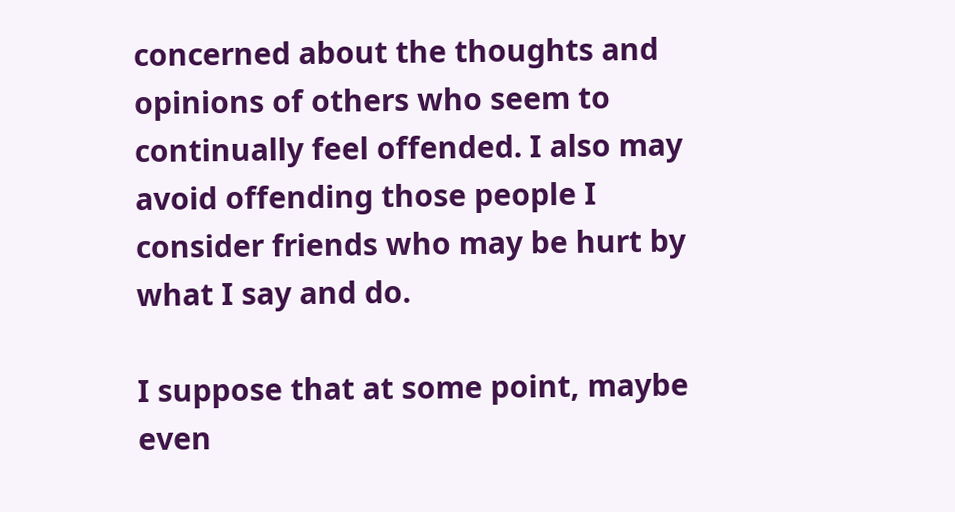concerned about the thoughts and opinions of others who seem to continually feel offended. I also may avoid offending those people I consider friends who may be hurt by what I say and do.

I suppose that at some point, maybe even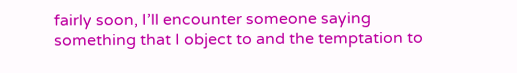fairly soon, I’ll encounter someone saying something that I object to and the temptation to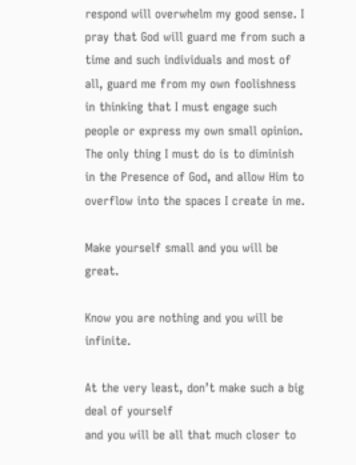respond will overwhelm my good sense. I pray that God will guard me from such a time and such individuals and most of all, guard me from my own foolishness in thinking that I must engage such people or express my own small opinion. The only thing I must do is to diminish in the Presence of God, and allow Him to overflow into the spaces I create in me.

Make yourself small and you will be great.

Know you are nothing and you will be infinite.

At the very least, don’t make such a big deal of yourself
and you will be all that much closer to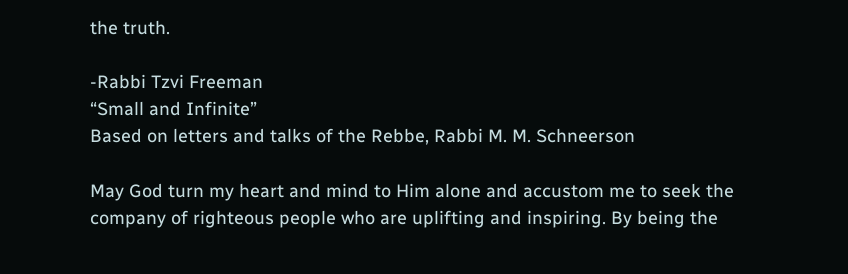the truth.

-Rabbi Tzvi Freeman
“Small and Infinite”
Based on letters and talks of the Rebbe, Rabbi M. M. Schneerson

May God turn my heart and mind to Him alone and accustom me to seek the company of righteous people who are uplifting and inspiring. By being the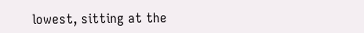lowest, sitting at the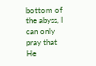bottom of the abyss, I can only pray that He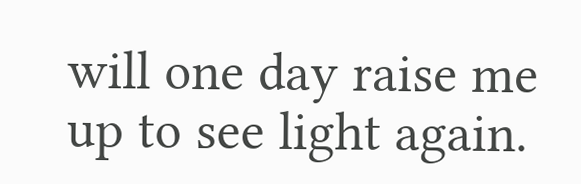will one day raise me up to see light again.